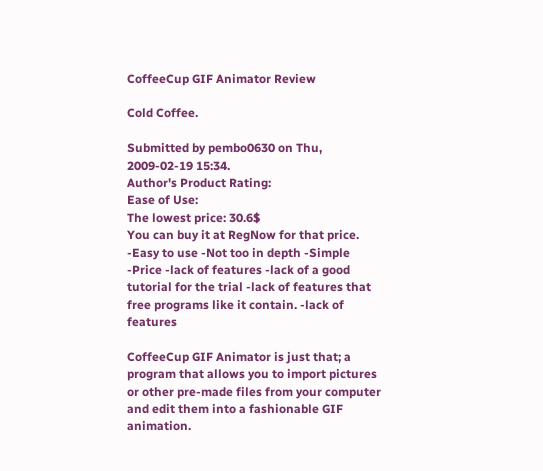CoffeeCup GIF Animator Review

Cold Coffee.

Submitted by pembo0630 on Thu, 2009-02-19 15:34.
Author's Product Rating:
Ease of Use:
The lowest price: 30.6$
You can buy it at RegNow for that price.
-Easy to use -Not too in depth -Simple
-Price -lack of features -lack of a good tutorial for the trial -lack of features that free programs like it contain. -lack of features

CoffeeCup GIF Animator is just that; a program that allows you to import pictures or other pre-made files from your computer and edit them into a fashionable GIF animation.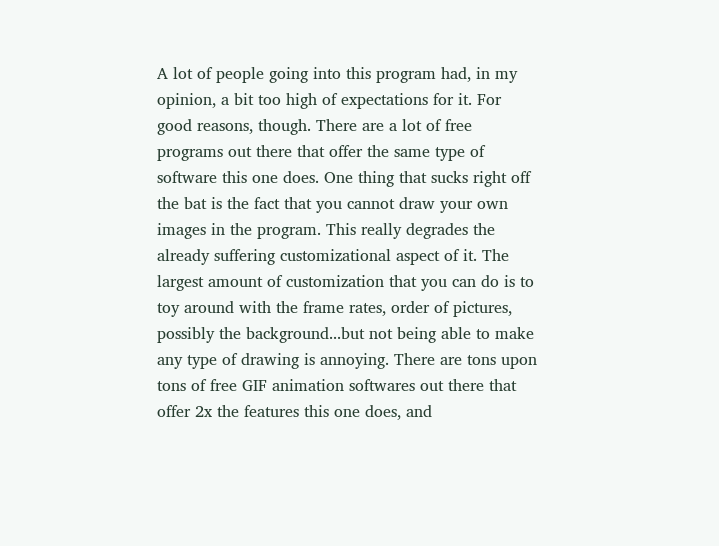A lot of people going into this program had, in my opinion, a bit too high of expectations for it. For good reasons, though. There are a lot of free programs out there that offer the same type of software this one does. One thing that sucks right off the bat is the fact that you cannot draw your own images in the program. This really degrades the already suffering customizational aspect of it. The largest amount of customization that you can do is to toy around with the frame rates, order of pictures, possibly the background...but not being able to make any type of drawing is annoying. There are tons upon tons of free GIF animation softwares out there that offer 2x the features this one does, and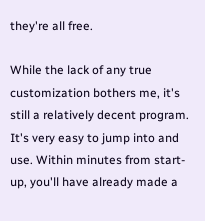they're all free.

While the lack of any true customization bothers me, it's still a relatively decent program. It's very easy to jump into and use. Within minutes from start-up, you'll have already made a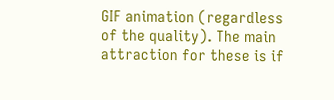GIF animation (regardless of the quality). The main attraction for these is if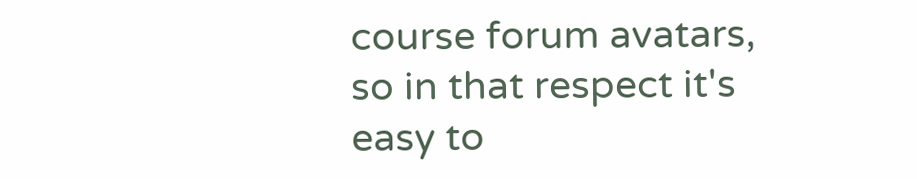course forum avatars, so in that respect it's easy to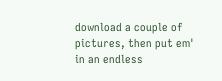download a couple of pictures, then put em' in an endless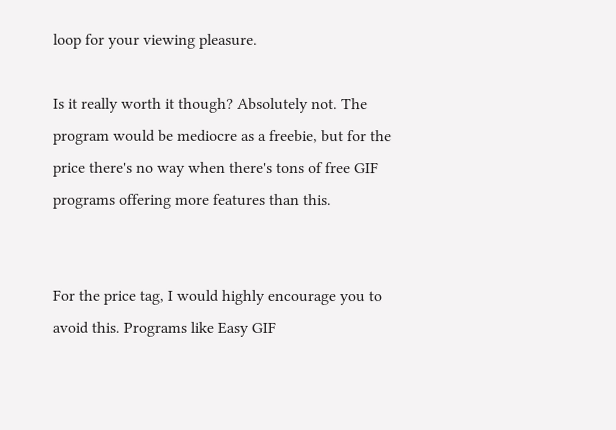loop for your viewing pleasure.

Is it really worth it though? Absolutely not. The program would be mediocre as a freebie, but for the price there's no way when there's tons of free GIF programs offering more features than this.


For the price tag, I would highly encourage you to avoid this. Programs like Easy GIF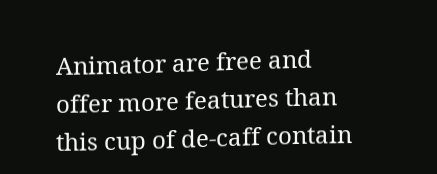Animator are free and offer more features than this cup of de-caff contain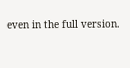even in the full version.